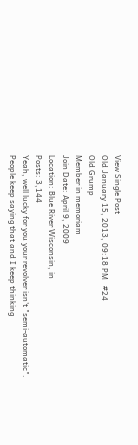View Single Post
Old January 15, 2013, 09:18 PM   #24
Old Grump
Member in memoriam
Join Date: April 9, 2009
Location: Blue River Wisconsin, in
Posts: 3,144
Yeah, well lucky for you your revolver isn't "semi-automatic".
People keep saying that and I keep thinking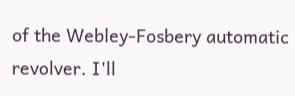of the Webley-Fosbery automatic revolver. I'll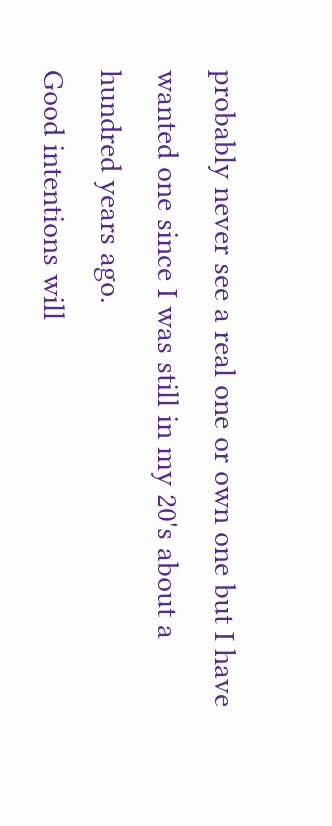probably never see a real one or own one but I have wanted one since I was still in my 20's about a hundred years ago.
Good intentions will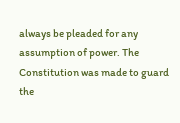always be pleaded for any assumption of power. The Constitution was made to guard the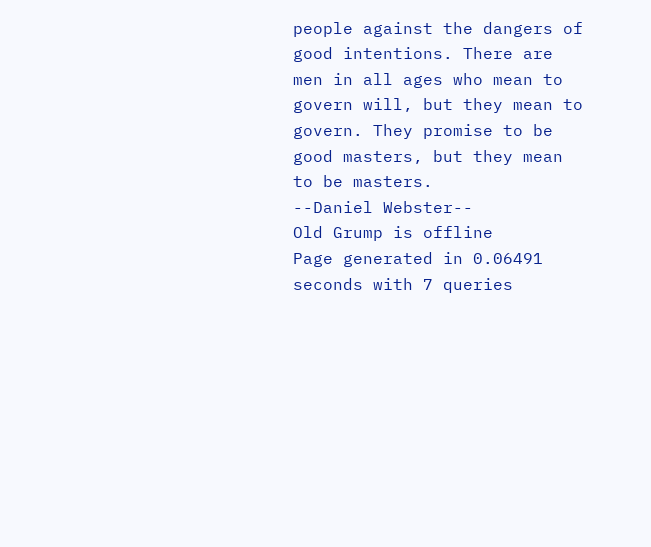people against the dangers of good intentions. There are men in all ages who mean to govern will, but they mean to govern. They promise to be good masters, but they mean to be masters.
--Daniel Webster--
Old Grump is offline
Page generated in 0.06491 seconds with 7 queries